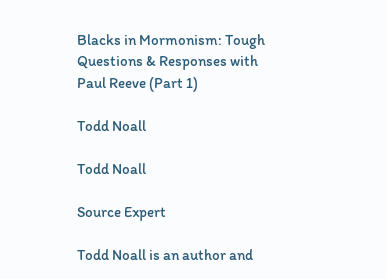Blacks in Mormonism: Tough Questions & Responses with Paul Reeve (Part 1)

Todd Noall

Todd Noall

Source Expert

Todd Noall is an author and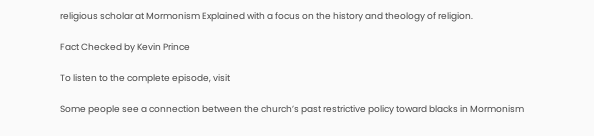religious scholar at Mormonism Explained with a focus on the history and theology of religion.

Fact Checked by Kevin Prince

To listen to the complete episode, visit

Some people see a connection between the church’s past restrictive policy toward blacks in Mormonism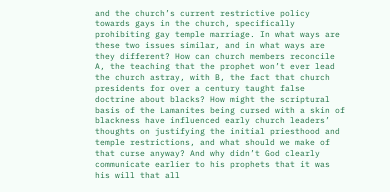and the church’s current restrictive policy towards gays in the church, specifically prohibiting gay temple marriage. In what ways are these two issues similar, and in what ways are they different? How can church members reconcile A, the teaching that the prophet won’t ever lead the church astray, with B, the fact that church presidents for over a century taught false doctrine about blacks? How might the scriptural basis of the Lamanites being cursed with a skin of blackness have influenced early church leaders’ thoughts on justifying the initial priesthood and temple restrictions, and what should we make of that curse anyway? And why didn’t God clearly communicate earlier to his prophets that it was his will that all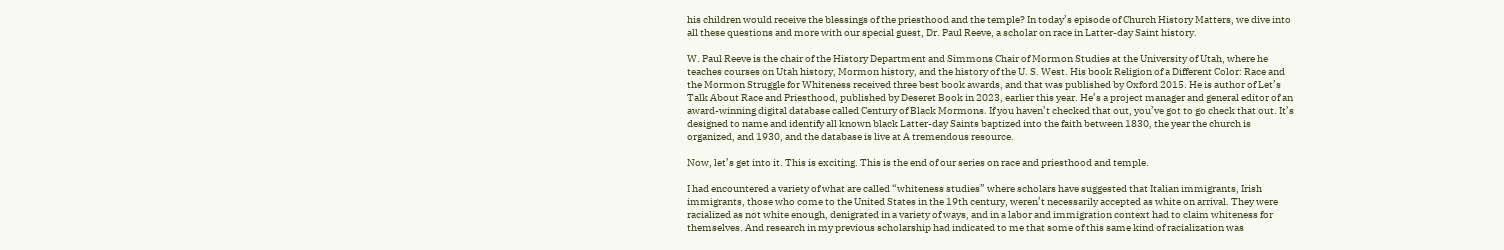his children would receive the blessings of the priesthood and the temple? In today’s episode of Church History Matters, we dive into all these questions and more with our special guest, Dr. Paul Reeve, a scholar on race in Latter-day Saint history.

W. Paul Reeve is the chair of the History Department and Simmons Chair of Mormon Studies at the University of Utah, where he teaches courses on Utah history, Mormon history, and the history of the U. S. West. His book Religion of a Different Color: Race and the Mormon Struggle for Whiteness received three best book awards, and that was published by Oxford 2015. He is author of Let’s Talk About Race and Priesthood, published by Deseret Book in 2023, earlier this year. He’s a project manager and general editor of an award-winning digital database called Century of Black Mormons. If you haven’t checked that out, you’ve got to go check that out. It’s designed to name and identify all known black Latter-day Saints baptized into the faith between 1830, the year the church is organized, and 1930, and the database is live at A tremendous resource.

Now, let’s get into it. This is exciting. This is the end of our series on race and priesthood and temple.

I had encountered a variety of what are called “whiteness studies” where scholars have suggested that Italian immigrants, Irish immigrants, those who come to the United States in the 19th century, weren’t necessarily accepted as white on arrival. They were racialized as not white enough, denigrated in a variety of ways, and in a labor and immigration context had to claim whiteness for themselves. And research in my previous scholarship had indicated to me that some of this same kind of racialization was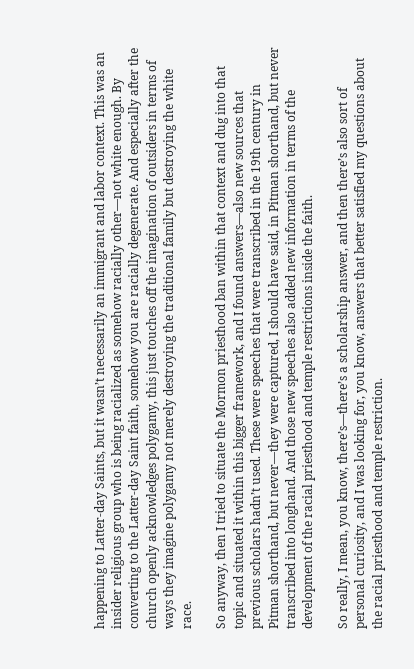happening to Latter-day Saints, but it wasn’t necessarily an immigrant and labor context. This was an insider religious group who is being racialized as somehow racially other—not white enough. By converting to the Latter-day Saint faith, somehow you are racially degenerate. And especially after the church openly acknowledges polygamy, this just touches off the imagination of outsiders in terms of ways they imagine polygamy not merely destroying the traditional family but destroying the white race.

So anyway, then I tried to situate the Mormon priesthood ban within that context and dug into that topic and situated it within this bigger framework, and I found answers—also new sources that previous scholars hadn’t used. These were speeches that were transcribed in the 19th century in Pitman shorthand, but never—they were captured, I should have said, in Pitman shorthand, but never transcribed into longhand. And those new speeches also added new information in terms of the development of the racial priesthood and temple restrictions inside the faith.

So really, I mean, you know, there’s—there’s a scholarship answer, and then there’s also sort of personal curiosity, and I was looking for, you know, answers that better satisfied my questions about the racial priesthood and temple restriction.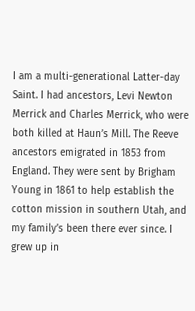I am a multi-generational Latter-day Saint. I had ancestors, Levi Newton Merrick and Charles Merrick, who were both killed at Haun’s Mill. The Reeve ancestors emigrated in 1853 from England. They were sent by Brigham Young in 1861 to help establish the cotton mission in southern Utah, and my family’s been there ever since. I grew up in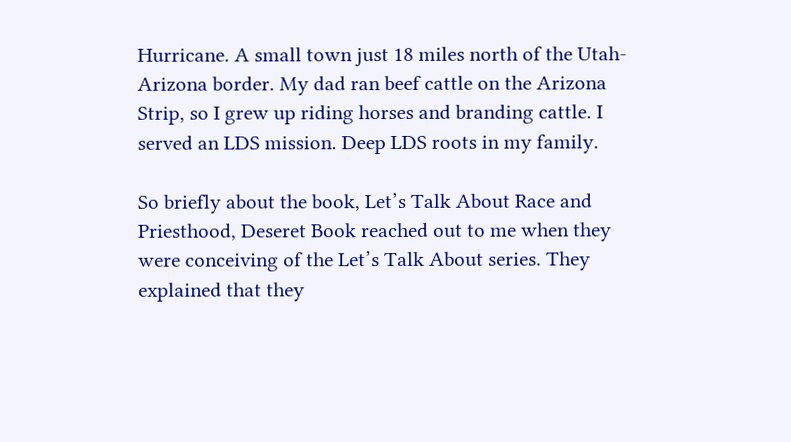Hurricane. A small town just 18 miles north of the Utah-Arizona border. My dad ran beef cattle on the Arizona Strip, so I grew up riding horses and branding cattle. I served an LDS mission. Deep LDS roots in my family.

So briefly about the book, Let’s Talk About Race and Priesthood, Deseret Book reached out to me when they were conceiving of the Let’s Talk About series. They explained that they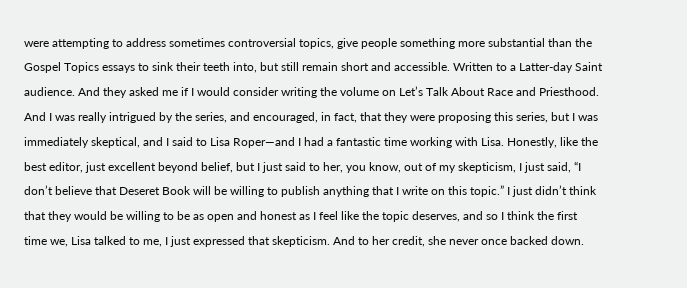were attempting to address sometimes controversial topics, give people something more substantial than the Gospel Topics essays to sink their teeth into, but still remain short and accessible. Written to a Latter-day Saint audience. And they asked me if I would consider writing the volume on Let’s Talk About Race and Priesthood. And I was really intrigued by the series, and encouraged, in fact, that they were proposing this series, but I was immediately skeptical, and I said to Lisa Roper—and I had a fantastic time working with Lisa. Honestly, like the best editor, just excellent beyond belief, but I just said to her, you know, out of my skepticism, I just said, “I don’t believe that Deseret Book will be willing to publish anything that I write on this topic.” I just didn’t think that they would be willing to be as open and honest as I feel like the topic deserves, and so I think the first time we, Lisa talked to me, I just expressed that skepticism. And to her credit, she never once backed down.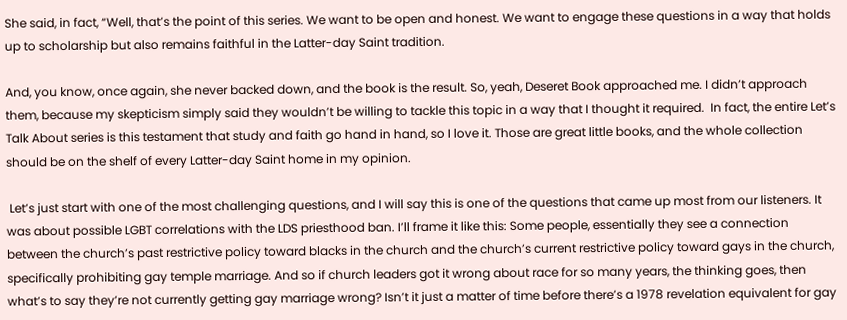She said, in fact, “Well, that’s the point of this series. We want to be open and honest. We want to engage these questions in a way that holds up to scholarship but also remains faithful in the Latter-day Saint tradition.

And, you know, once again, she never backed down, and the book is the result. So, yeah, Deseret Book approached me. I didn’t approach them, because my skepticism simply said they wouldn’t be willing to tackle this topic in a way that I thought it required.  In fact, the entire Let’s Talk About series is this testament that study and faith go hand in hand, so I love it. Those are great little books, and the whole collection should be on the shelf of every Latter-day Saint home in my opinion.

 Let’s just start with one of the most challenging questions, and I will say this is one of the questions that came up most from our listeners. It was about possible LGBT correlations with the LDS priesthood ban. I’ll frame it like this: Some people, essentially they see a connection between the church’s past restrictive policy toward blacks in the church and the church’s current restrictive policy toward gays in the church, specifically prohibiting gay temple marriage. And so if church leaders got it wrong about race for so many years, the thinking goes, then what’s to say they’re not currently getting gay marriage wrong? Isn’t it just a matter of time before there’s a 1978 revelation equivalent for gay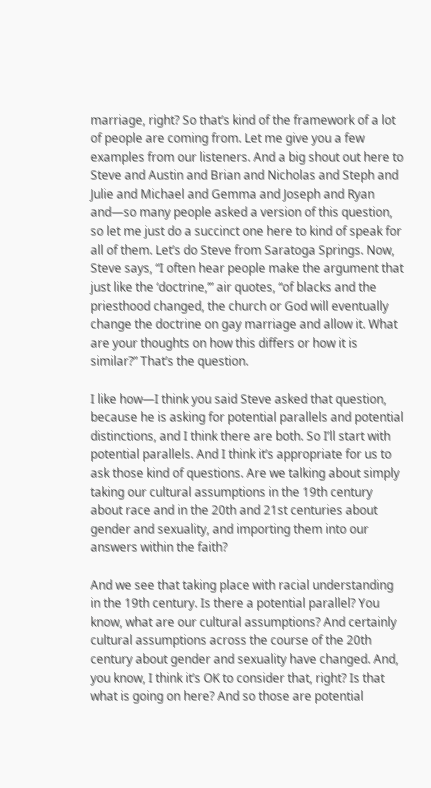marriage, right? So that’s kind of the framework of a lot of people are coming from. Let me give you a few examples from our listeners. And a big shout out here to Steve and Austin and Brian and Nicholas and Steph and Julie and Michael and Gemma and Joseph and Ryan and—so many people asked a version of this question, so let me just do a succinct one here to kind of speak for all of them. Let’s do Steve from Saratoga Springs. Now, Steve says, “I often hear people make the argument that just like the ‘doctrine,’” air quotes, “of blacks and the priesthood changed, the church or God will eventually change the doctrine on gay marriage and allow it. What are your thoughts on how this differs or how it is similar?” That’s the question.

I like how—I think you said Steve asked that question, because he is asking for potential parallels and potential distinctions, and I think there are both. So I’ll start with potential parallels. And I think it’s appropriate for us to ask those kind of questions. Are we talking about simply taking our cultural assumptions in the 19th century about race and in the 20th and 21st centuries about gender and sexuality, and importing them into our answers within the faith?

And we see that taking place with racial understanding in the 19th century. Is there a potential parallel? You know, what are our cultural assumptions? And certainly cultural assumptions across the course of the 20th century about gender and sexuality have changed. And, you know, I think it’s OK to consider that, right? Is that what is going on here? And so those are potential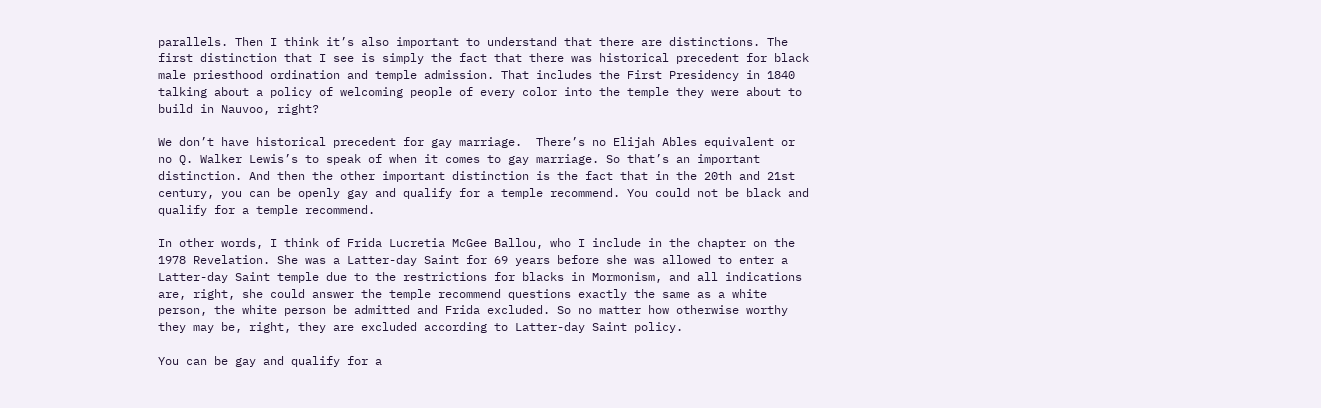parallels. Then I think it’s also important to understand that there are distinctions. The first distinction that I see is simply the fact that there was historical precedent for black male priesthood ordination and temple admission. That includes the First Presidency in 1840 talking about a policy of welcoming people of every color into the temple they were about to build in Nauvoo, right?

We don’t have historical precedent for gay marriage.  There’s no Elijah Ables equivalent or no Q. Walker Lewis’s to speak of when it comes to gay marriage. So that’s an important distinction. And then the other important distinction is the fact that in the 20th and 21st century, you can be openly gay and qualify for a temple recommend. You could not be black and qualify for a temple recommend.

In other words, I think of Frida Lucretia McGee Ballou, who I include in the chapter on the 1978 Revelation. She was a Latter-day Saint for 69 years before she was allowed to enter a Latter-day Saint temple due to the restrictions for blacks in Mormonism, and all indications are, right, she could answer the temple recommend questions exactly the same as a white person, the white person be admitted and Frida excluded. So no matter how otherwise worthy they may be, right, they are excluded according to Latter-day Saint policy.

You can be gay and qualify for a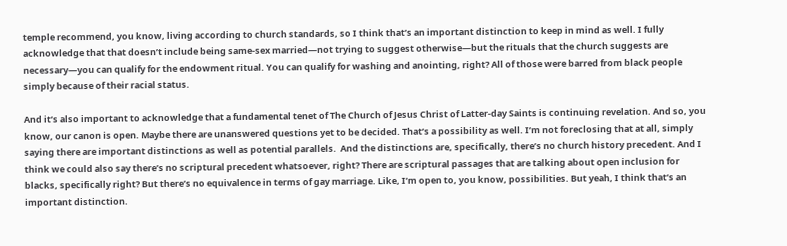temple recommend, you know, living according to church standards, so I think that’s an important distinction to keep in mind as well. I fully acknowledge that that doesn’t include being same-sex married—not trying to suggest otherwise—but the rituals that the church suggests are necessary—you can qualify for the endowment ritual. You can qualify for washing and anointing, right? All of those were barred from black people simply because of their racial status.

And it’s also important to acknowledge that a fundamental tenet of The Church of Jesus Christ of Latter-day Saints is continuing revelation. And so, you know, our canon is open. Maybe there are unanswered questions yet to be decided. That’s a possibility as well. I’m not foreclosing that at all, simply saying there are important distinctions as well as potential parallels.  And the distinctions are, specifically, there’s no church history precedent. And I think we could also say there’s no scriptural precedent whatsoever, right? There are scriptural passages that are talking about open inclusion for blacks, specifically right? But there’s no equivalence in terms of gay marriage. Like, I’m open to, you know, possibilities. But yeah, I think that’s an important distinction.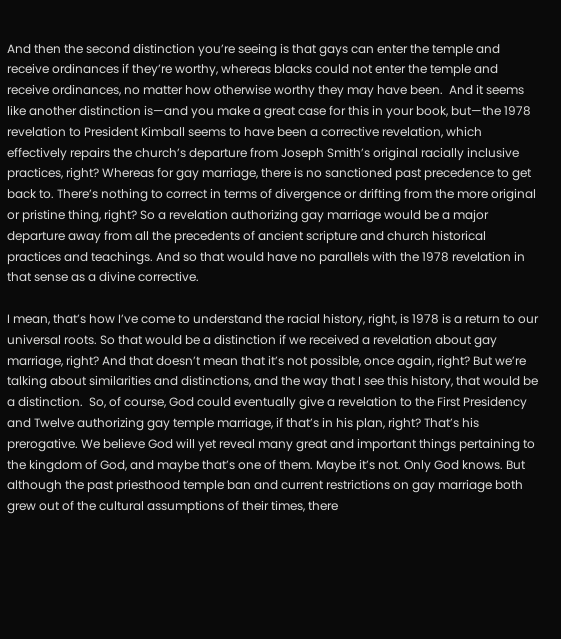And then the second distinction you’re seeing is that gays can enter the temple and receive ordinances if they’re worthy, whereas blacks could not enter the temple and receive ordinances, no matter how otherwise worthy they may have been.  And it seems like another distinction is—and you make a great case for this in your book, but—the 1978 revelation to President Kimball seems to have been a corrective revelation, which effectively repairs the church’s departure from Joseph Smith’s original racially inclusive practices, right? Whereas for gay marriage, there is no sanctioned past precedence to get back to. There’s nothing to correct in terms of divergence or drifting from the more original or pristine thing, right? So a revelation authorizing gay marriage would be a major departure away from all the precedents of ancient scripture and church historical practices and teachings. And so that would have no parallels with the 1978 revelation in that sense as a divine corrective.

I mean, that’s how I’ve come to understand the racial history, right, is 1978 is a return to our universal roots. So that would be a distinction if we received a revelation about gay marriage, right? And that doesn’t mean that it’s not possible, once again, right? But we’re talking about similarities and distinctions, and the way that I see this history, that would be a distinction.  So, of course, God could eventually give a revelation to the First Presidency and Twelve authorizing gay temple marriage, if that’s in his plan, right? That’s his prerogative. We believe God will yet reveal many great and important things pertaining to the kingdom of God, and maybe that’s one of them. Maybe it’s not. Only God knows. But although the past priesthood temple ban and current restrictions on gay marriage both grew out of the cultural assumptions of their times, there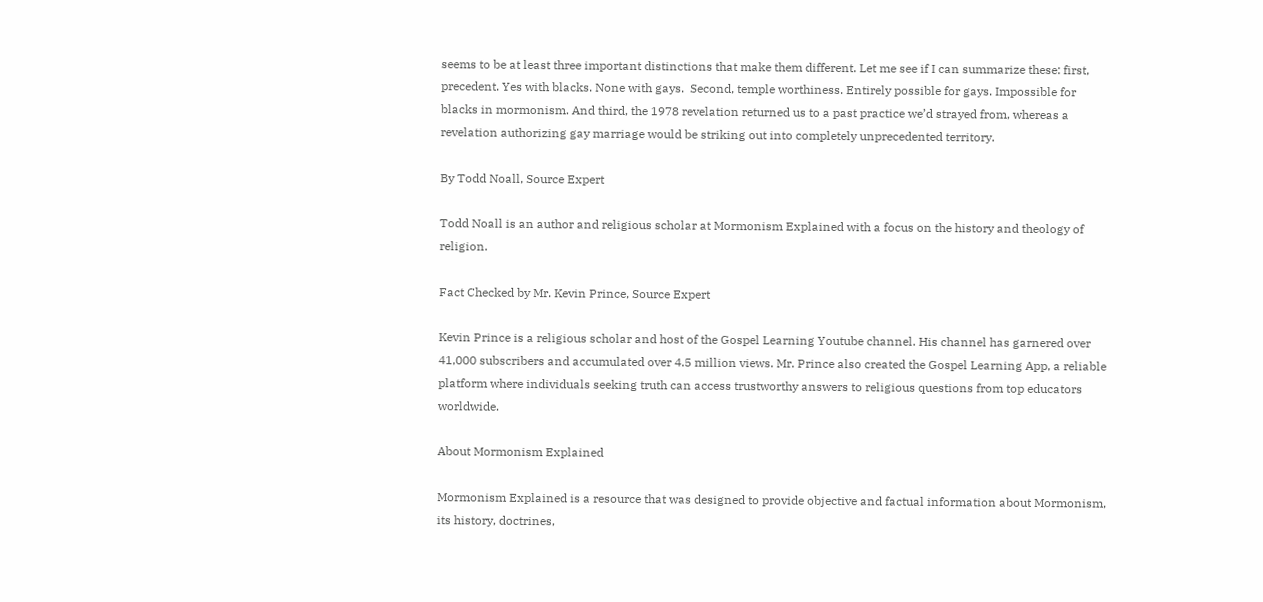seems to be at least three important distinctions that make them different. Let me see if I can summarize these: first, precedent. Yes with blacks. None with gays.  Second, temple worthiness. Entirely possible for gays. Impossible for blacks in mormonism. And third, the 1978 revelation returned us to a past practice we’d strayed from, whereas a revelation authorizing gay marriage would be striking out into completely unprecedented territory.

By Todd Noall, Source Expert

Todd Noall is an author and religious scholar at Mormonism Explained with a focus on the history and theology of religion.

Fact Checked by Mr. Kevin Prince, Source Expert

Kevin Prince is a religious scholar and host of the Gospel Learning Youtube channel. His channel has garnered over 41,000 subscribers and accumulated over 4.5 million views. Mr. Prince also created the Gospel Learning App, a reliable platform where individuals seeking truth can access trustworthy answers to religious questions from top educators worldwide.

About Mormonism Explained

Mormonism Explained is a resource that was designed to provide objective and factual information about Mormonism, its history, doctrines,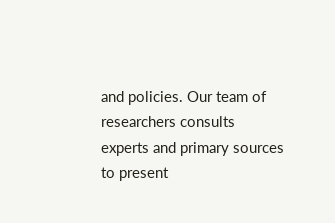and policies. Our team of researchers consults experts and primary sources to present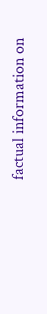factual information on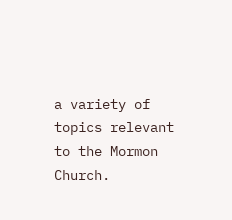a variety of topics relevant to the Mormon Church.